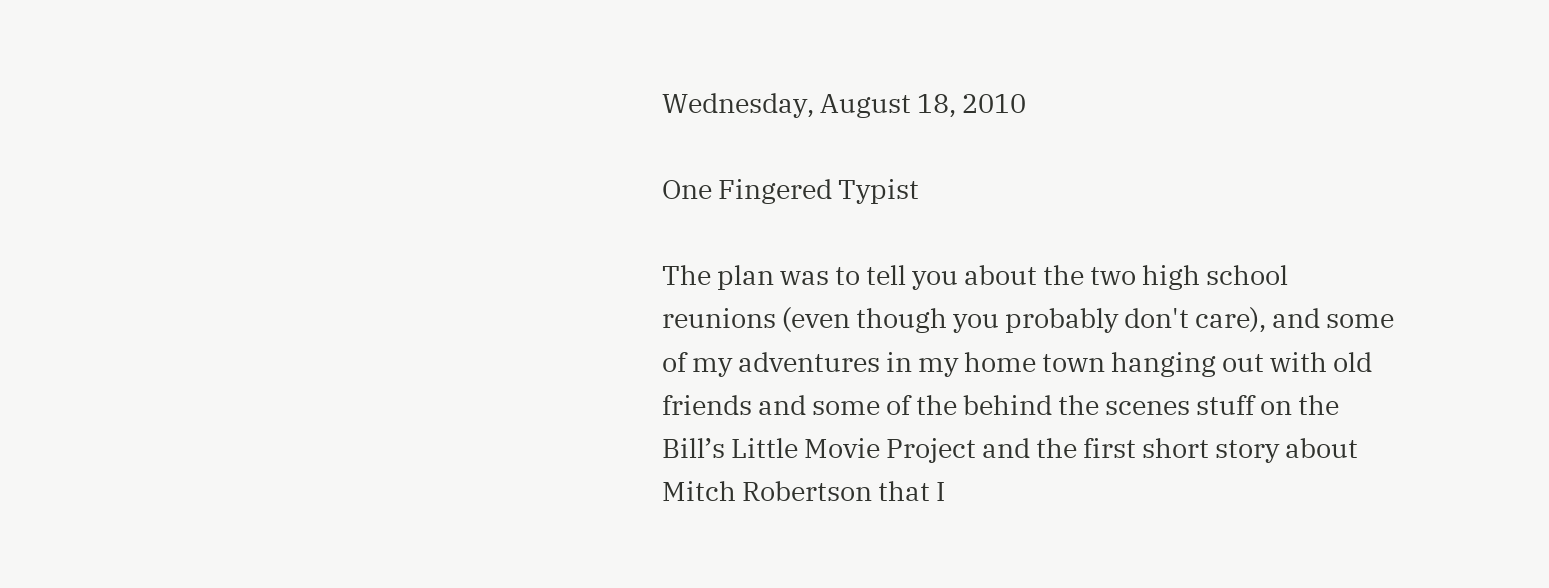Wednesday, August 18, 2010

One Fingered Typist

The plan was to tell you about the two high school reunions (even though you probably don't care), and some of my adventures in my home town hanging out with old friends and some of the behind the scenes stuff on the Bill’s Little Movie Project and the first short story about Mitch Robertson that I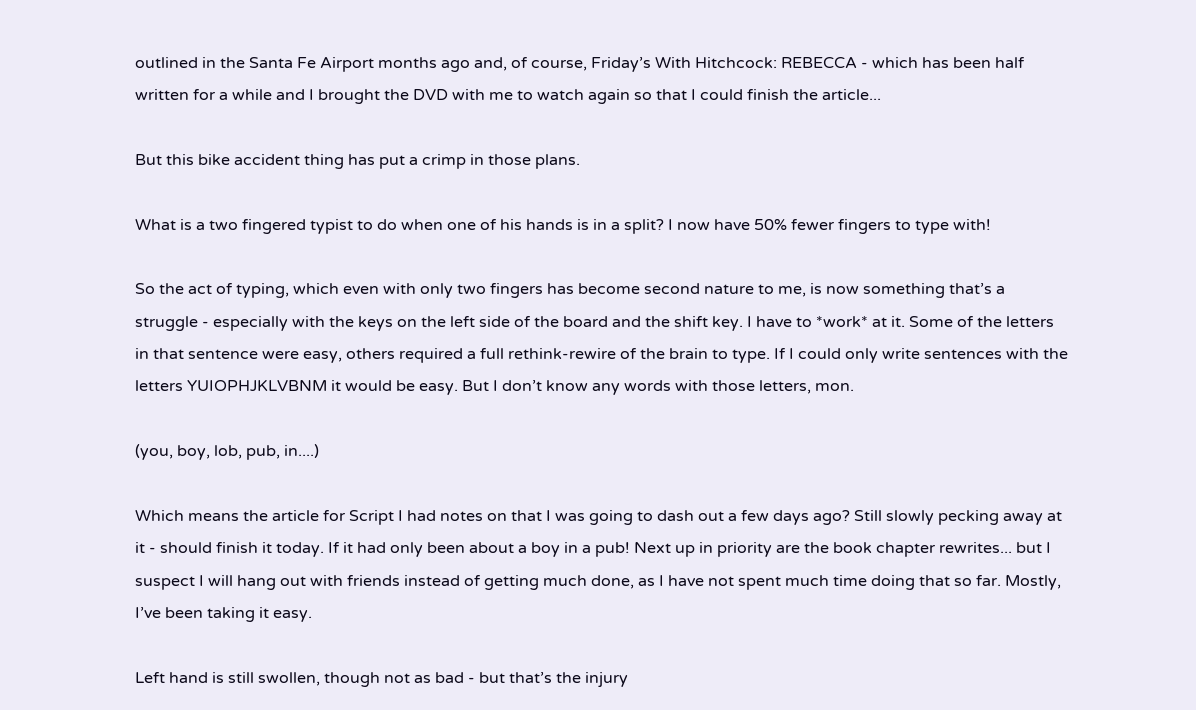outlined in the Santa Fe Airport months ago and, of course, Friday’s With Hitchcock: REBECCA - which has been half written for a while and I brought the DVD with me to watch again so that I could finish the article...

But this bike accident thing has put a crimp in those plans.

What is a two fingered typist to do when one of his hands is in a split? I now have 50% fewer fingers to type with!

So the act of typing, which even with only two fingers has become second nature to me, is now something that’s a struggle - especially with the keys on the left side of the board and the shift key. I have to *work* at it. Some of the letters in that sentence were easy, others required a full rethink-rewire of the brain to type. If I could only write sentences with the letters YUIOPHJKLVBNM it would be easy. But I don’t know any words with those letters, mon.

(you, boy, lob, pub, in....)

Which means the article for Script I had notes on that I was going to dash out a few days ago? Still slowly pecking away at it - should finish it today. If it had only been about a boy in a pub! Next up in priority are the book chapter rewrites... but I suspect I will hang out with friends instead of getting much done, as I have not spent much time doing that so far. Mostly, I’ve been taking it easy.

Left hand is still swollen, though not as bad - but that’s the injury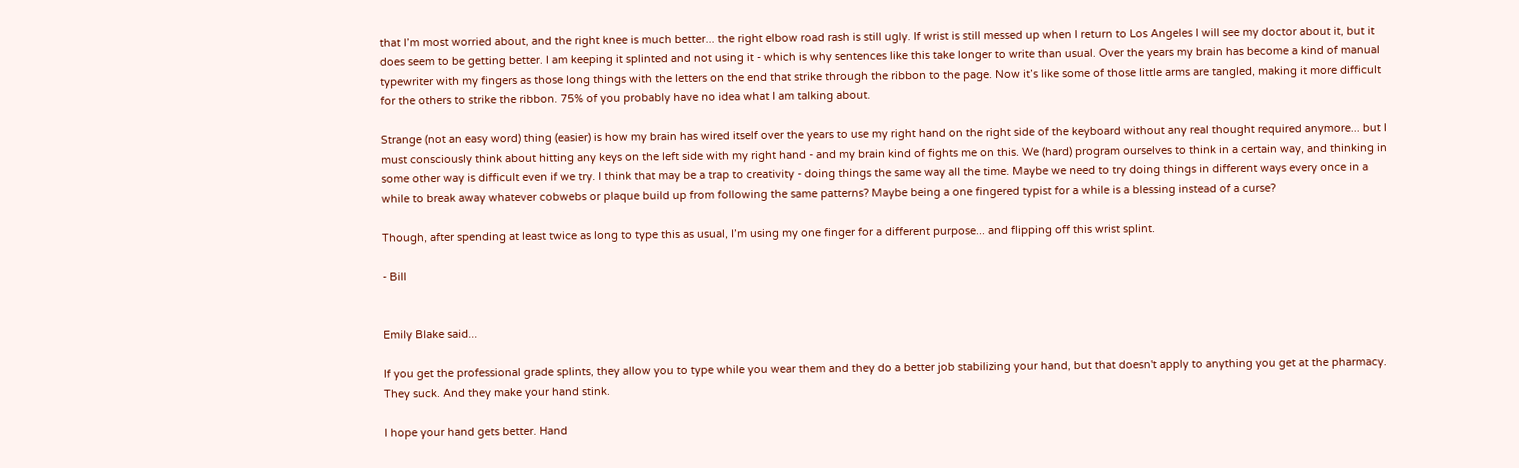that I’m most worried about, and the right knee is much better... the right elbow road rash is still ugly. If wrist is still messed up when I return to Los Angeles I will see my doctor about it, but it does seem to be getting better. I am keeping it splinted and not using it - which is why sentences like this take longer to write than usual. Over the years my brain has become a kind of manual typewriter with my fingers as those long things with the letters on the end that strike through the ribbon to the page. Now it’s like some of those little arms are tangled, making it more difficult for the others to strike the ribbon. 75% of you probably have no idea what I am talking about.

Strange (not an easy word) thing (easier) is how my brain has wired itself over the years to use my right hand on the right side of the keyboard without any real thought required anymore... but I must consciously think about hitting any keys on the left side with my right hand - and my brain kind of fights me on this. We (hard) program ourselves to think in a certain way, and thinking in some other way is difficult even if we try. I think that may be a trap to creativity - doing things the same way all the time. Maybe we need to try doing things in different ways every once in a while to break away whatever cobwebs or plaque build up from following the same patterns? Maybe being a one fingered typist for a while is a blessing instead of a curse?

Though, after spending at least twice as long to type this as usual, I’m using my one finger for a different purpose... and flipping off this wrist splint.

- Bill


Emily Blake said...

If you get the professional grade splints, they allow you to type while you wear them and they do a better job stabilizing your hand, but that doesn't apply to anything you get at the pharmacy. They suck. And they make your hand stink.

I hope your hand gets better. Hand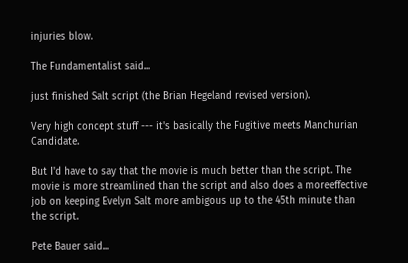injuries blow.

The Fundamentalist said...

just finished Salt script (the Brian Hegeland revised version).

Very high concept stuff --- it's basically the Fugitive meets Manchurian Candidate.

But I'd have to say that the movie is much better than the script. The movie is more streamlined than the script and also does a moreeffective job on keeping Evelyn Salt more ambigous up to the 45th minute than the script.

Pete Bauer said...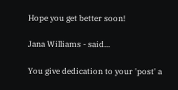Hope you get better soon!

Jana Williams - said...

You give dedication to your 'post' a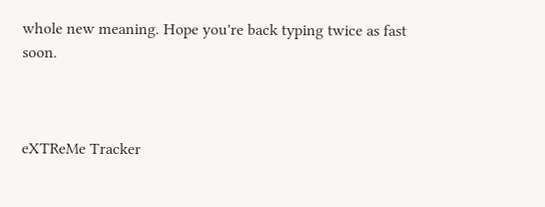whole new meaning. Hope you're back typing twice as fast soon.



eXTReMe Tracker